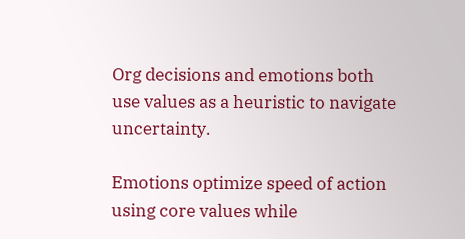Org decisions and emotions both use values as a heuristic to navigate uncertainty.

Emotions optimize speed of action using core values while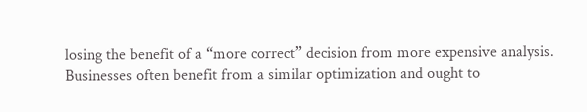losing the benefit of a “more correct” decision from more expensive analysis. Businesses often benefit from a similar optimization and ought to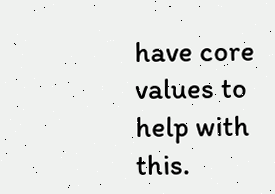have core values to help with this.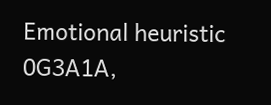Emotional heuristic 0G3A1A,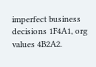imperfect business decisions 1F4A1, org values 4B2A2.